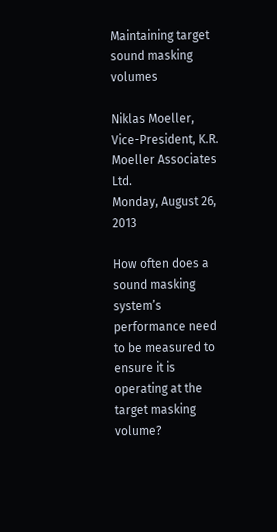Maintaining target sound masking volumes

Niklas Moeller, Vice-President, K.R. Moeller Associates Ltd.
Monday, August 26, 2013

How often does a sound masking system’s performance need to be measured to ensure it is operating at the target masking volume?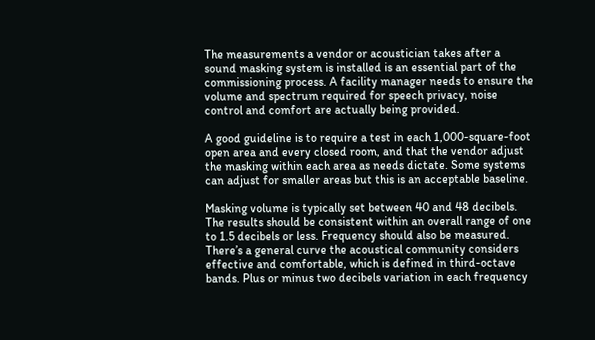The measurements a vendor or acoustician takes after a sound masking system is installed is an essential part of the commissioning process. A facility manager needs to ensure the volume and spectrum required for speech privacy, noise control and comfort are actually being provided.

A good guideline is to require a test in each 1,000-square-foot open area and every closed room, and that the vendor adjust the masking within each area as needs dictate. Some systems can adjust for smaller areas but this is an acceptable baseline.

Masking volume is typically set between 40 and 48 decibels. The results should be consistent within an overall range of one to 1.5 decibels or less. Frequency should also be measured. There’s a general curve the acoustical community considers effective and comfortable, which is defined in third-octave bands. Plus or minus two decibels variation in each frequency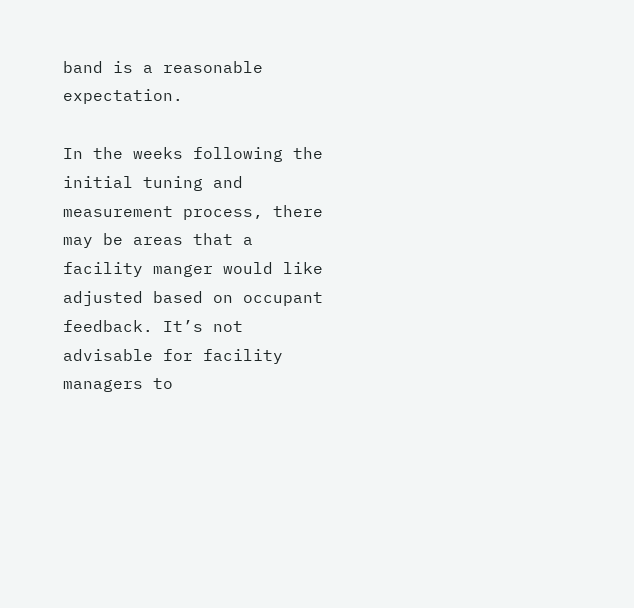band is a reasonable expectation.

In the weeks following the initial tuning and measurement process, there may be areas that a facility manger would like adjusted based on occupant feedback. It’s not advisable for facility managers to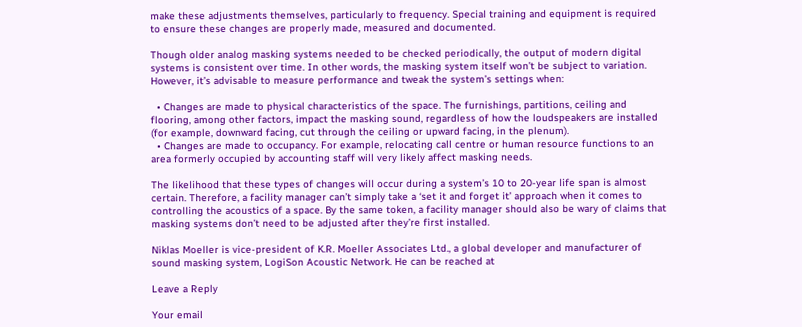make these adjustments themselves, particularly to frequency. Special training and equipment is required to ensure these changes are properly made, measured and documented.

Though older analog masking systems needed to be checked periodically, the output of modern digital systems is consistent over time. In other words, the masking system itself won’t be subject to variation. However, it’s advisable to measure performance and tweak the system’s settings when:

  • Changes are made to physical characteristics of the space. The furnishings, partitions, ceiling and flooring, among other factors, impact the masking sound, regardless of how the loudspeakers are installed (for example, downward facing, cut through the ceiling or upward facing, in the plenum).
  • Changes are made to occupancy. For example, relocating call centre or human resource functions to an area formerly occupied by accounting staff will very likely affect masking needs.

The likelihood that these types of changes will occur during a system’s 10 to 20-year life span is almost certain. Therefore, a facility manager can’t simply take a ‘set it and forget it’ approach when it comes to controlling the acoustics of a space. By the same token, a facility manager should also be wary of claims that masking systems don’t need to be adjusted after they’re first installed.

Niklas Moeller is vice-president of K.R. Moeller Associates Ltd., a global developer and manufacturer of sound masking system, LogiSon Acoustic Network. He can be reached at

Leave a Reply

Your email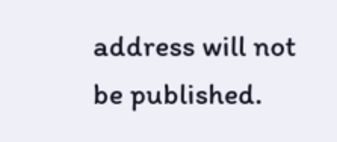address will not be published.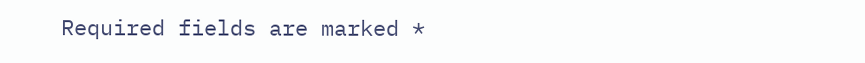Required fields are marked *